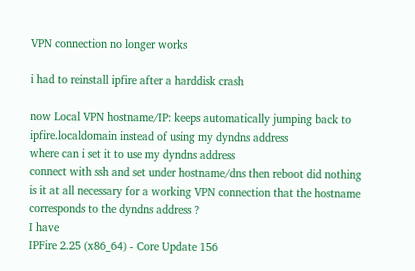VPN connection no longer works

i had to reinstall ipfire after a harddisk crash

now Local VPN hostname/IP: keeps automatically jumping back to ipfire.localdomain instead of using my dyndns address
where can i set it to use my dyndns address
connect with ssh and set under hostname/dns then reboot did nothing
is it at all necessary for a working VPN connection that the hostname corresponds to the dyndns address ?
I have
IPFire 2.25 (x86_64) - Core Update 156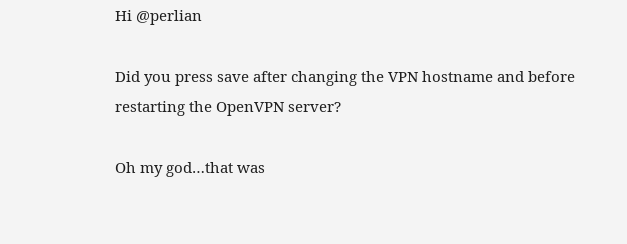Hi @perlian

Did you press save after changing the VPN hostname and before restarting the OpenVPN server?

Oh my god…that was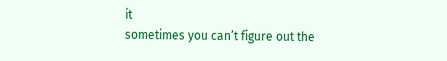it
sometimes you can’t figure out the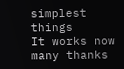simplest things
It works now
many thanks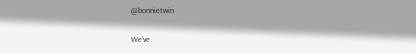@bonnietwin

We’ve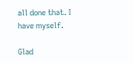all done that. I have myself.

Glad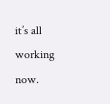it’s all working now.